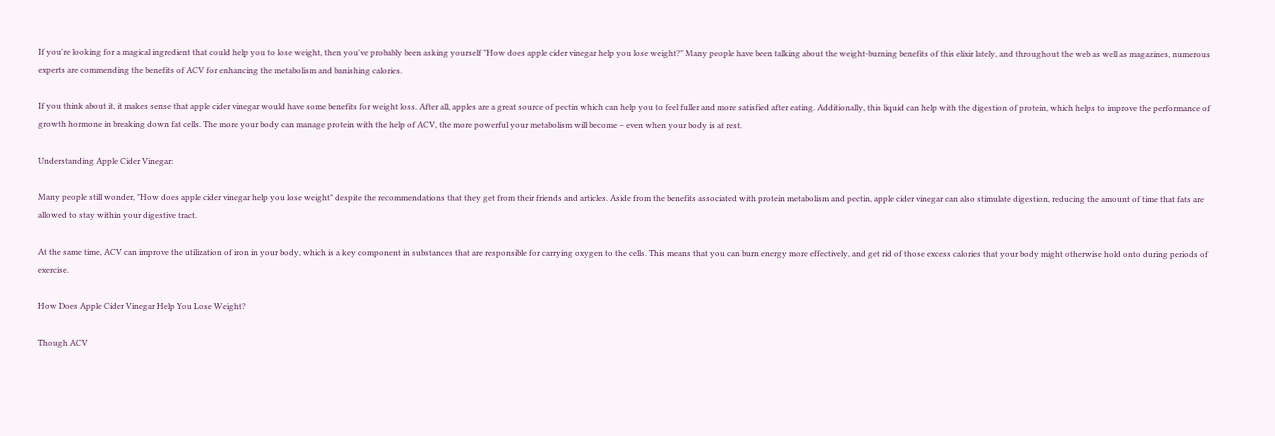If you're looking for a magical ingredient that could help you to lose weight, then you've probably been asking yourself "How does apple cider vinegar help you lose weight?" Many people have been talking about the weight-burning benefits of this elixir lately, and throughout the web as well as magazines, numerous experts are commending the benefits of ACV for enhancing the metabolism and banishing calories.

If you think about it, it makes sense that apple cider vinegar would have some benefits for weight loss. After all, apples are a great source of pectin which can help you to feel fuller and more satisfied after eating. Additionally, this liquid can help with the digestion of protein, which helps to improve the performance of growth hormone in breaking down fat cells. The more your body can manage protein with the help of ACV, the more powerful your metabolism will become – even when your body is at rest.

Understanding Apple Cider Vinegar:

Many people still wonder, "How does apple cider vinegar help you lose weight" despite the recommendations that they get from their friends and articles. Aside from the benefits associated with protein metabolism and pectin, apple cider vinegar can also stimulate digestion, reducing the amount of time that fats are allowed to stay within your digestive tract.

At the same time, ACV can improve the utilization of iron in your body, which is a key component in substances that are responsible for carrying oxygen to the cells. This means that you can burn energy more effectively, and get rid of those excess calories that your body might otherwise hold onto during periods of exercise.

How Does Apple Cider Vinegar Help You Lose Weight?

Though ACV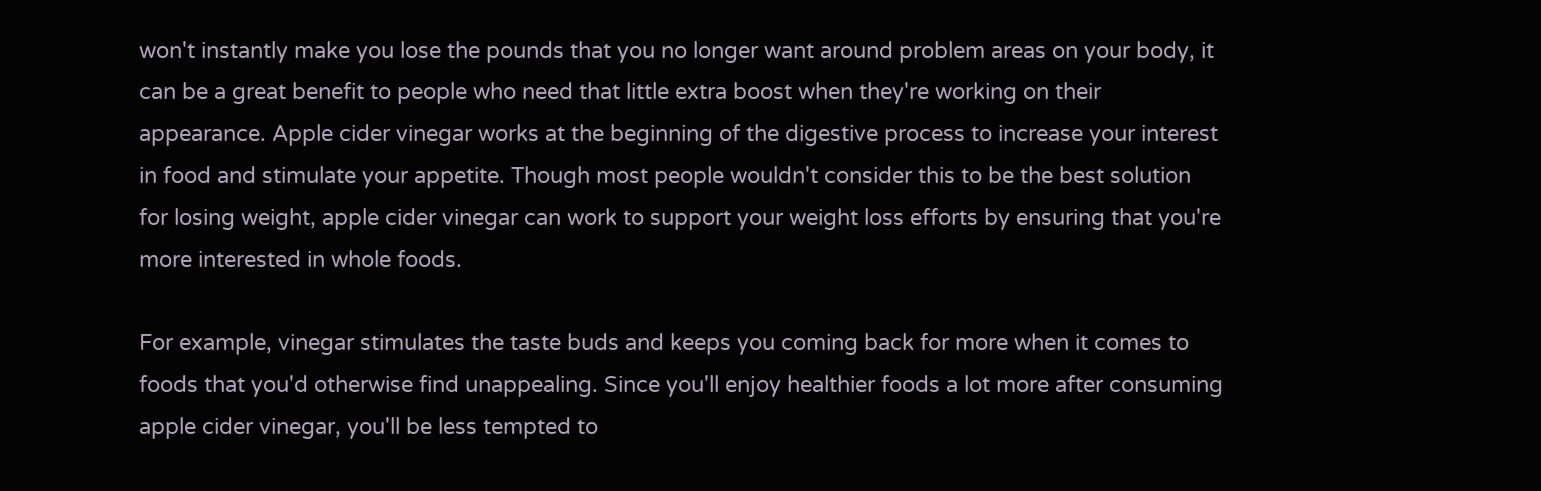won't instantly make you lose the pounds that you no longer want around problem areas on your body, it can be a great benefit to people who need that little extra boost when they're working on their appearance. Apple cider vinegar works at the beginning of the digestive process to increase your interest in food and stimulate your appetite. Though most people wouldn't consider this to be the best solution for losing weight, apple cider vinegar can work to support your weight loss efforts by ensuring that you're more interested in whole foods.

For example, vinegar stimulates the taste buds and keeps you coming back for more when it comes to foods that you'd otherwise find unappealing. Since you'll enjoy healthier foods a lot more after consuming apple cider vinegar, you'll be less tempted to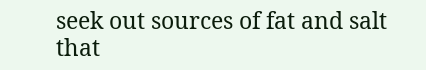seek out sources of fat and salt that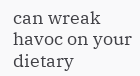can wreak havoc on your dietary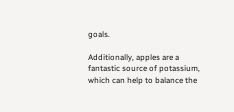goals.

Additionally, apples are a fantastic source of potassium, which can help to balance the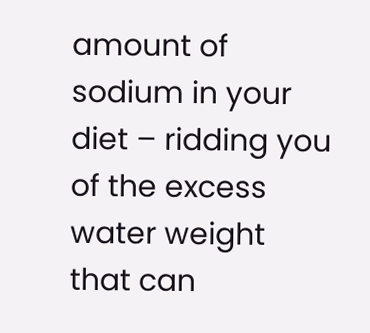amount of sodium in your diet – ridding you of the excess water weight that can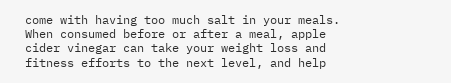come with having too much salt in your meals. When consumed before or after a meal, apple cider vinegar can take your weight loss and fitness efforts to the next level, and help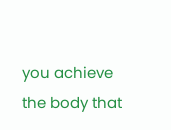you achieve the body that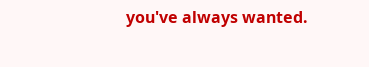you've always wanted.